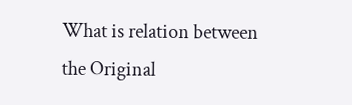What is relation between the Original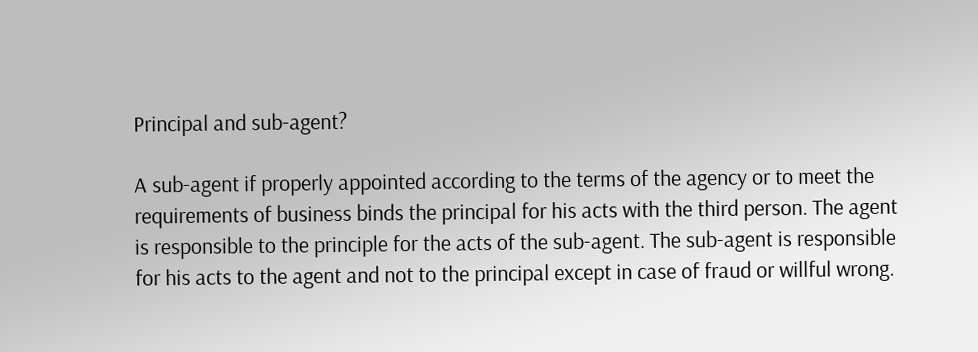Principal and sub-agent?

A sub-agent if properly appointed according to the terms of the agency or to meet the requirements of business binds the principal for his acts with the third person. The agent is responsible to the principle for the acts of the sub-agent. The sub-agent is responsible for his acts to the agent and not to the principal except in case of fraud or willful wrong.